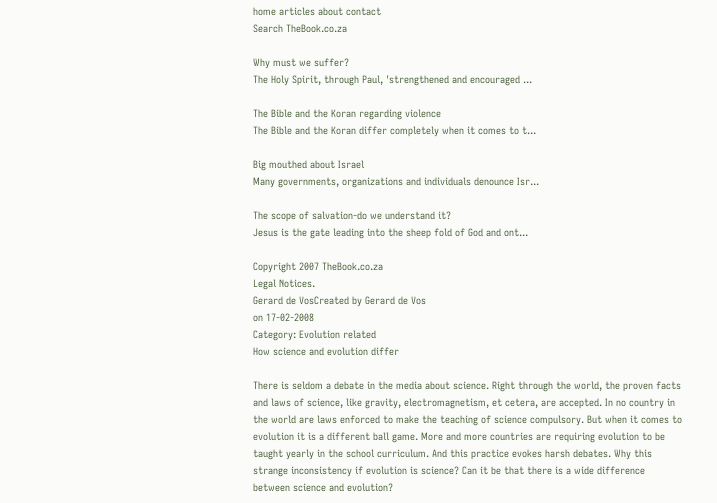home articles about contact
Search TheBook.co.za

Why must we suffer?
The Holy Spirit, through Paul, 'strengthened and encouraged ...

The Bible and the Koran regarding violence
The Bible and the Koran differ completely when it comes to t...

Big mouthed about Israel
Many governments, organizations and individuals denounce Isr...

The scope of salvation-do we understand it?
Jesus is the gate leading into the sheep fold of God and ont...

Copyright 2007 TheBook.co.za
Legal Notices.
Gerard de VosCreated by Gerard de Vos
on 17-02-2008
Category: Evolution related
How science and evolution differ

There is seldom a debate in the media about science. Right through the world, the proven facts and laws of science, like gravity, electromagnetism, et cetera, are accepted. In no country in the world are laws enforced to make the teaching of science compulsory. But when it comes to evolution it is a different ball game. More and more countries are requiring evolution to be taught yearly in the school curriculum. And this practice evokes harsh debates. Why this strange inconsistency if evolution is science? Can it be that there is a wide difference between science and evolution?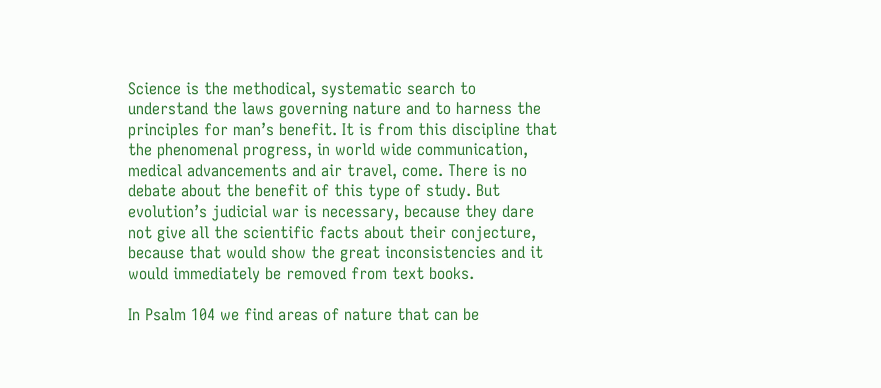Science is the methodical, systematic search to understand the laws governing nature and to harness the principles for man’s benefit. It is from this discipline that the phenomenal progress, in world wide communication, medical advancements and air travel, come. There is no debate about the benefit of this type of study. But evolution’s judicial war is necessary, because they dare not give all the scientific facts about their conjecture, because that would show the great inconsistencies and it would immediately be removed from text books.

In Psalm 104 we find areas of nature that can be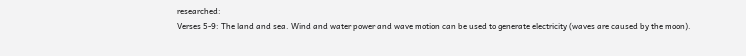researched:
Verses 5-9: The land and sea. Wind and water power and wave motion can be used to generate electricity (waves are caused by the moon).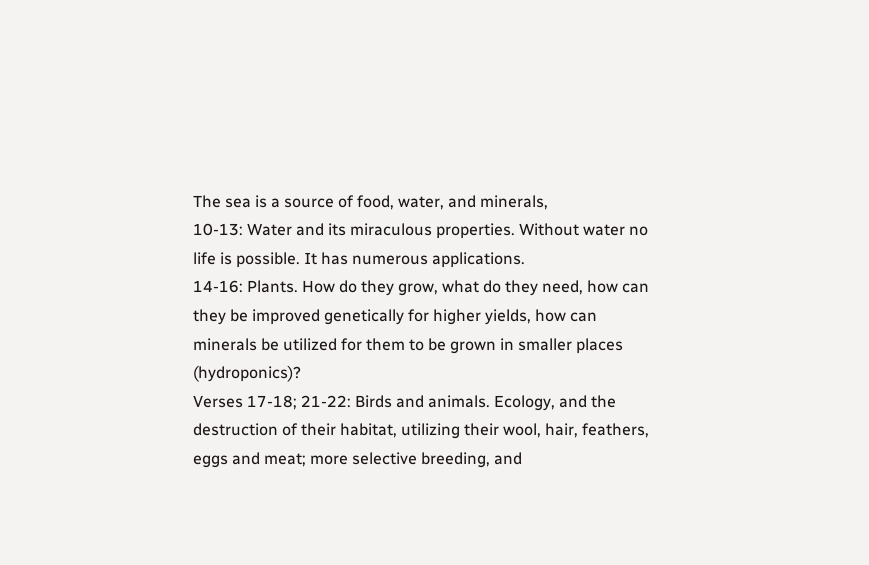The sea is a source of food, water, and minerals,
10-13: Water and its miraculous properties. Without water no life is possible. It has numerous applications.
14-16: Plants. How do they grow, what do they need, how can they be improved genetically for higher yields, how can minerals be utilized for them to be grown in smaller places (hydroponics)?
Verses 17-18; 21-22: Birds and animals. Ecology, and the destruction of their habitat, utilizing their wool, hair, feathers, eggs and meat; more selective breeding, and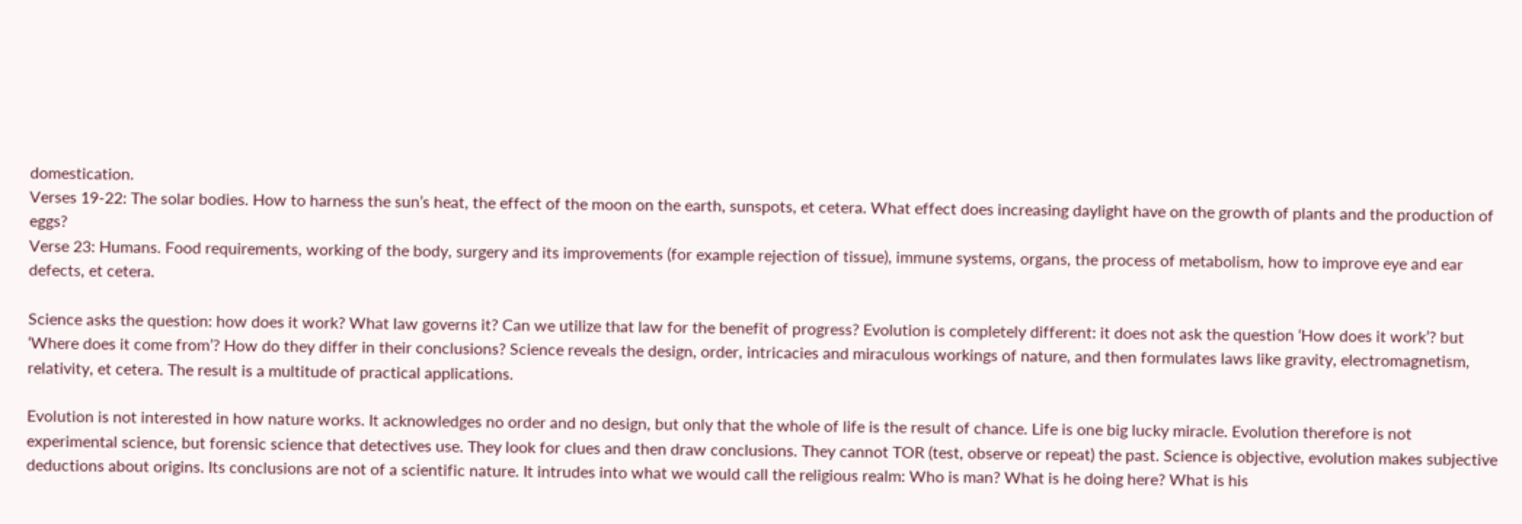domestication.
Verses 19-22: The solar bodies. How to harness the sun’s heat, the effect of the moon on the earth, sunspots, et cetera. What effect does increasing daylight have on the growth of plants and the production of eggs?
Verse 23: Humans. Food requirements, working of the body, surgery and its improvements (for example rejection of tissue), immune systems, organs, the process of metabolism, how to improve eye and ear defects, et cetera.

Science asks the question: how does it work? What law governs it? Can we utilize that law for the benefit of progress? Evolution is completely different: it does not ask the question ‘How does it work’? but ‘Where does it come from’? How do they differ in their conclusions? Science reveals the design, order, intricacies and miraculous workings of nature, and then formulates laws like gravity, electromagnetism, relativity, et cetera. The result is a multitude of practical applications.

Evolution is not interested in how nature works. It acknowledges no order and no design, but only that the whole of life is the result of chance. Life is one big lucky miracle. Evolution therefore is not experimental science, but forensic science that detectives use. They look for clues and then draw conclusions. They cannot TOR (test, observe or repeat) the past. Science is objective, evolution makes subjective deductions about origins. Its conclusions are not of a scientific nature. It intrudes into what we would call the religious realm: Who is man? What is he doing here? What is his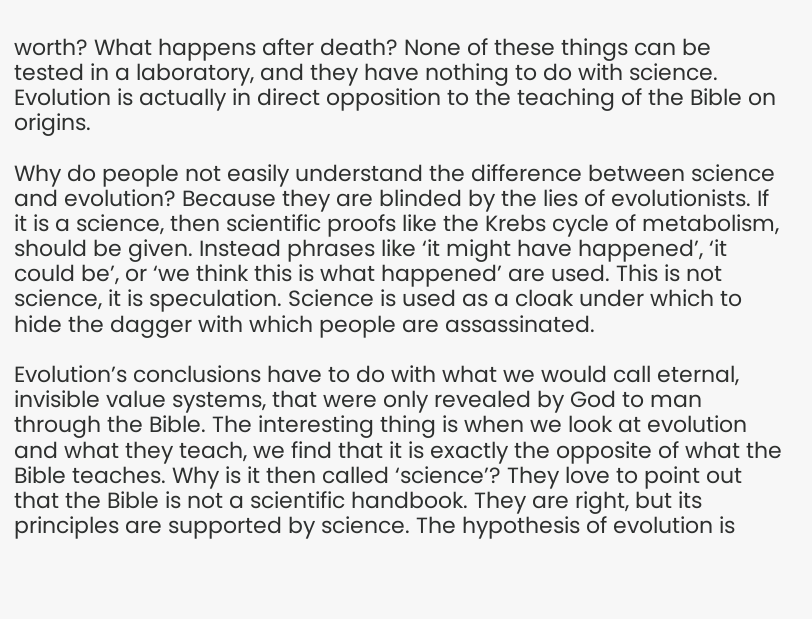worth? What happens after death? None of these things can be tested in a laboratory, and they have nothing to do with science. Evolution is actually in direct opposition to the teaching of the Bible on origins.

Why do people not easily understand the difference between science and evolution? Because they are blinded by the lies of evolutionists. If it is a science, then scientific proofs like the Krebs cycle of metabolism, should be given. Instead phrases like ‘it might have happened’, ‘it could be’, or ‘we think this is what happened’ are used. This is not science, it is speculation. Science is used as a cloak under which to hide the dagger with which people are assassinated.

Evolution’s conclusions have to do with what we would call eternal, invisible value systems, that were only revealed by God to man through the Bible. The interesting thing is when we look at evolution and what they teach, we find that it is exactly the opposite of what the Bible teaches. Why is it then called ‘science’? They love to point out that the Bible is not a scientific handbook. They are right, but its principles are supported by science. The hypothesis of evolution is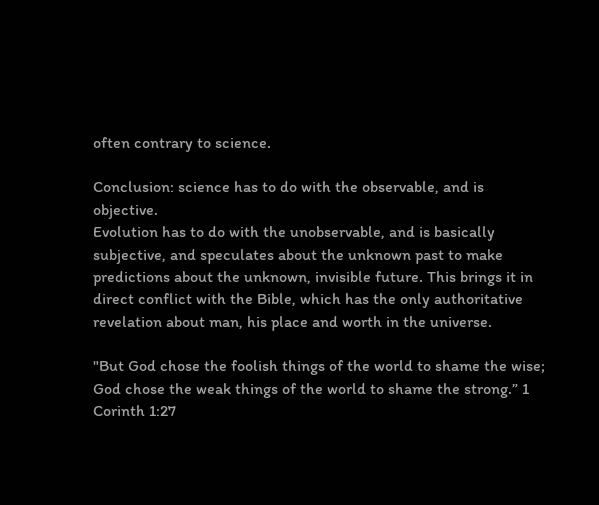often contrary to science.

Conclusion: science has to do with the observable, and is objective.
Evolution has to do with the unobservable, and is basically subjective, and speculates about the unknown past to make predictions about the unknown, invisible future. This brings it in direct conflict with the Bible, which has the only authoritative revelation about man, his place and worth in the universe.

"But God chose the foolish things of the world to shame the wise; God chose the weak things of the world to shame the strong.” 1 Corinth 1:27